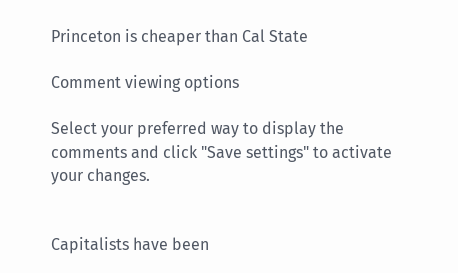Princeton is cheaper than Cal State

Comment viewing options

Select your preferred way to display the comments and click "Save settings" to activate your changes.


Capitalists have been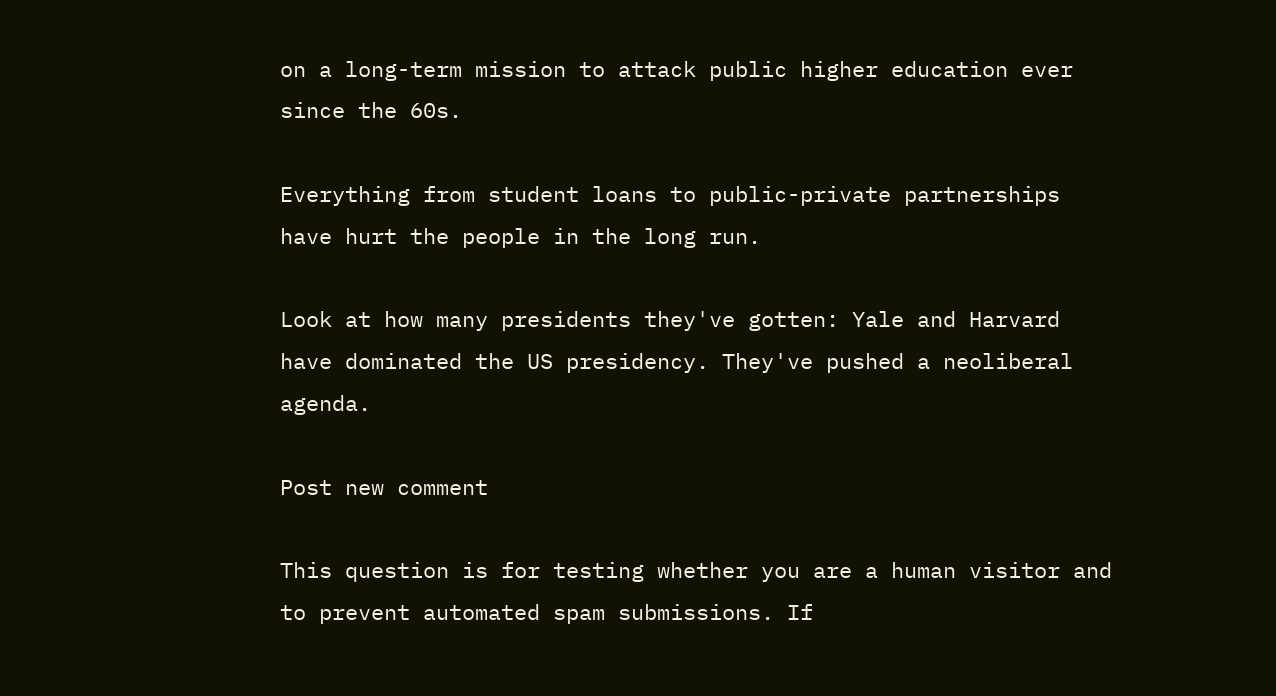on a long-term mission to attack public higher education ever since the 60s.

Everything from student loans to public-private partnerships have hurt the people in the long run.

Look at how many presidents they've gotten: Yale and Harvard have dominated the US presidency. They've pushed a neoliberal agenda.

Post new comment

This question is for testing whether you are a human visitor and to prevent automated spam submissions. If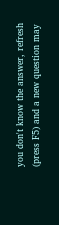you don't know the answer, refresh (press F5) and a new question may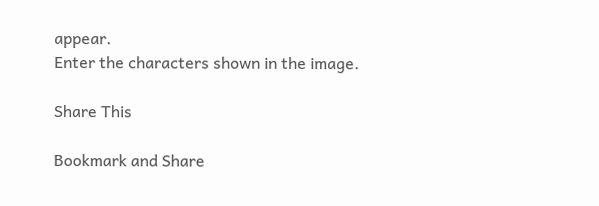appear.
Enter the characters shown in the image.

Share This

Bookmark and Share